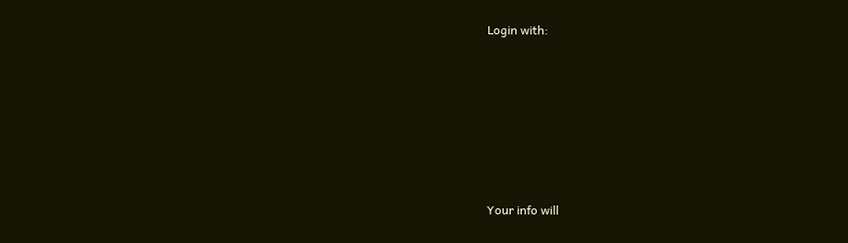Login with:








Your info will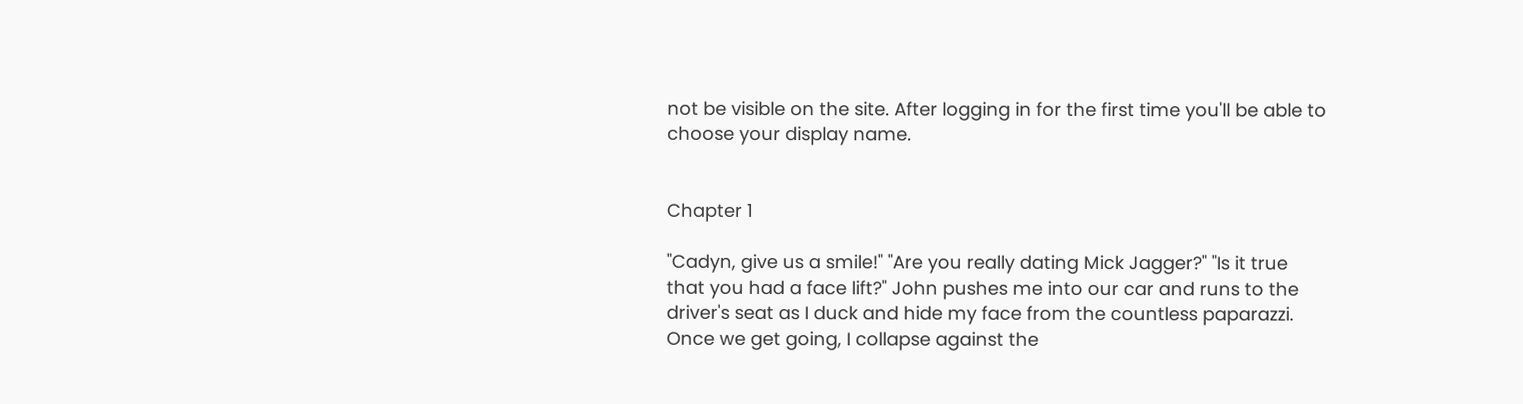not be visible on the site. After logging in for the first time you'll be able to choose your display name.


Chapter 1

"Cadyn, give us a smile!" "Are you really dating Mick Jagger?" "Is it true that you had a face lift?" John pushes me into our car and runs to the driver's seat as I duck and hide my face from the countless paparazzi. Once we get going, I collapse against the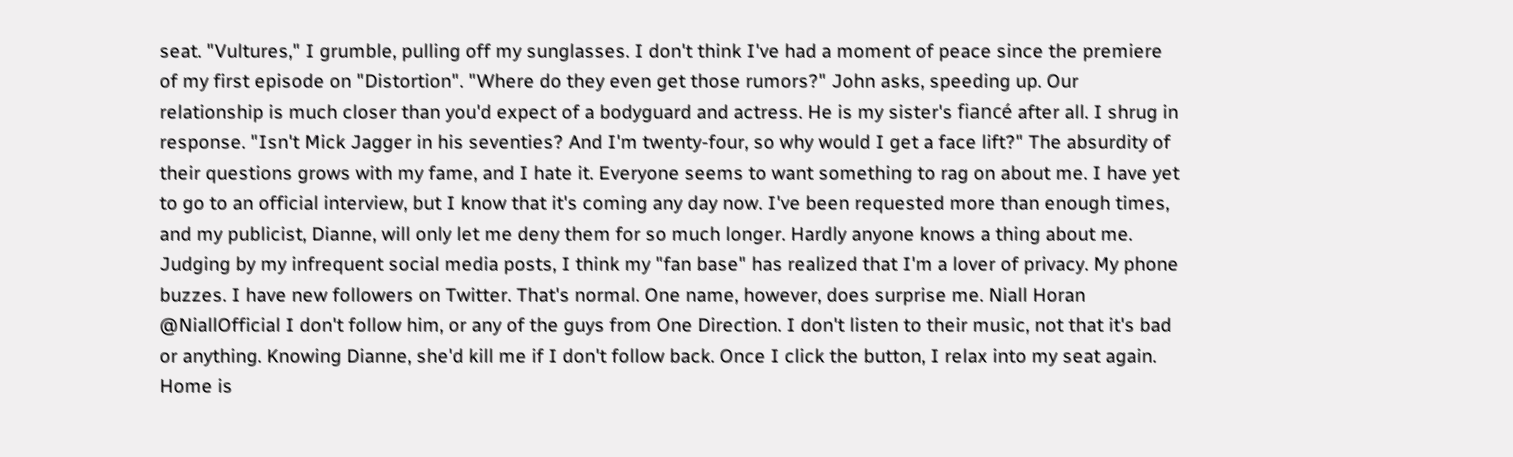seat. "Vultures," I grumble, pulling off my sunglasses. I don't think I've had a moment of peace since the premiere of my first episode on "Distortion". "Where do they even get those rumors?" John asks, speeding up. Our relationship is much closer than you'd expect of a bodyguard and actress. He is my sister's fiancé after all. I shrug in response. "Isn't Mick Jagger in his seventies? And I'm twenty-four, so why would I get a face lift?" The absurdity of their questions grows with my fame, and I hate it. Everyone seems to want something to rag on about me. I have yet to go to an official interview, but I know that it's coming any day now. I've been requested more than enough times, and my publicist, Dianne, will only let me deny them for so much longer. Hardly anyone knows a thing about me. Judging by my infrequent social media posts, I think my "fan base" has realized that I'm a lover of privacy. My phone buzzes. I have new followers on Twitter. That's normal. One name, however, does surprise me. Niall Horan @NiallOfficial I don't follow him, or any of the guys from One Direction. I don't listen to their music, not that it's bad or anything. Knowing Dianne, she'd kill me if I don't follow back. Once I click the button, I relax into my seat again. Home is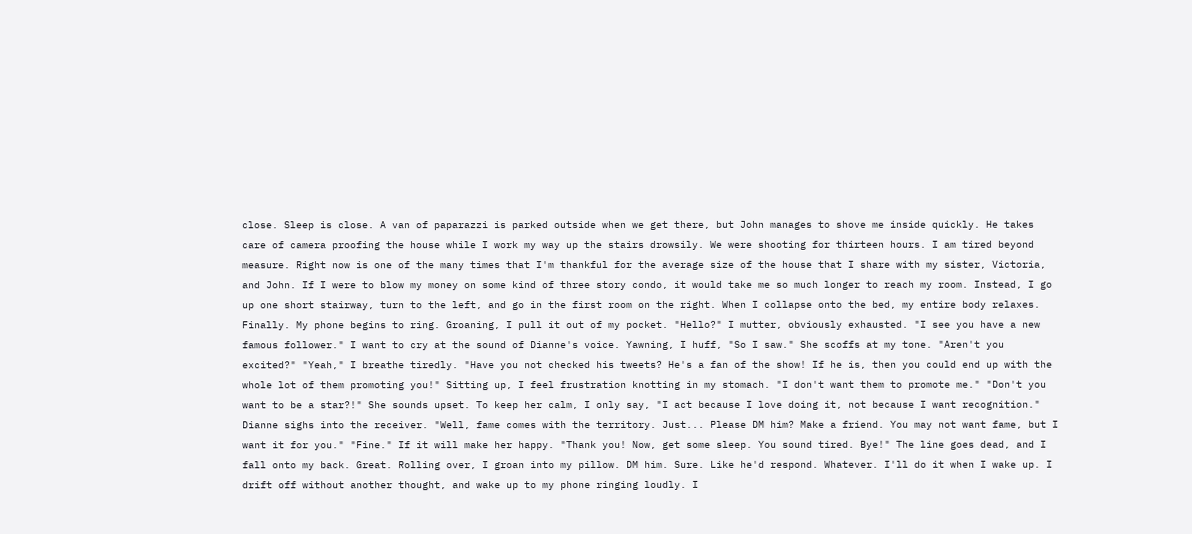close. Sleep is close. A van of paparazzi is parked outside when we get there, but John manages to shove me inside quickly. He takes care of camera proofing the house while I work my way up the stairs drowsily. We were shooting for thirteen hours. I am tired beyond measure. Right now is one of the many times that I'm thankful for the average size of the house that I share with my sister, Victoria, and John. If I were to blow my money on some kind of three story condo, it would take me so much longer to reach my room. Instead, I go up one short stairway, turn to the left, and go in the first room on the right. When I collapse onto the bed, my entire body relaxes. Finally. My phone begins to ring. Groaning, I pull it out of my pocket. "Hello?" I mutter, obviously exhausted. "I see you have a new famous follower." I want to cry at the sound of Dianne's voice. Yawning, I huff, "So I saw." She scoffs at my tone. "Aren't you excited?" "Yeah," I breathe tiredly. "Have you not checked his tweets? He's a fan of the show! If he is, then you could end up with the whole lot of them promoting you!" Sitting up, I feel frustration knotting in my stomach. "I don't want them to promote me." "Don't you want to be a star?!" She sounds upset. To keep her calm, I only say, "I act because I love doing it, not because I want recognition." Dianne sighs into the receiver. "Well, fame comes with the territory. Just... Please DM him? Make a friend. You may not want fame, but I want it for you." "Fine." If it will make her happy. "Thank you! Now, get some sleep. You sound tired. Bye!" The line goes dead, and I fall onto my back. Great. Rolling over, I groan into my pillow. DM him. Sure. Like he'd respond. Whatever. I'll do it when I wake up. I drift off without another thought, and wake up to my phone ringing loudly. I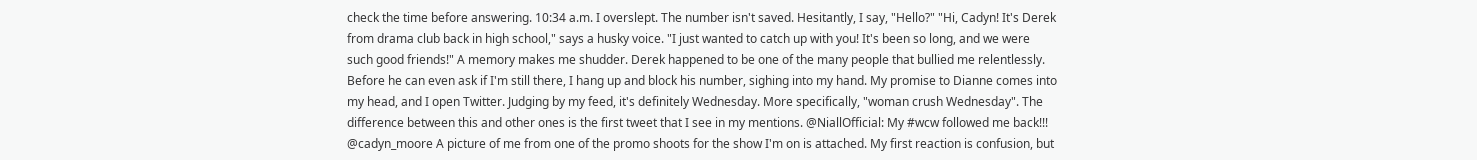check the time before answering. 10:34 a.m. I overslept. The number isn't saved. Hesitantly, I say, "Hello?" "Hi, Cadyn! It's Derek from drama club back in high school," says a husky voice. "I just wanted to catch up with you! It's been so long, and we were such good friends!" A memory makes me shudder. Derek happened to be one of the many people that bullied me relentlessly. Before he can even ask if I'm still there, I hang up and block his number, sighing into my hand. My promise to Dianne comes into my head, and I open Twitter. Judging by my feed, it's definitely Wednesday. More specifically, "woman crush Wednesday". The difference between this and other ones is the first tweet that I see in my mentions. @NiallOfficial: My #wcw followed me back!!! @cadyn_moore A picture of me from one of the promo shoots for the show I'm on is attached. My first reaction is confusion, but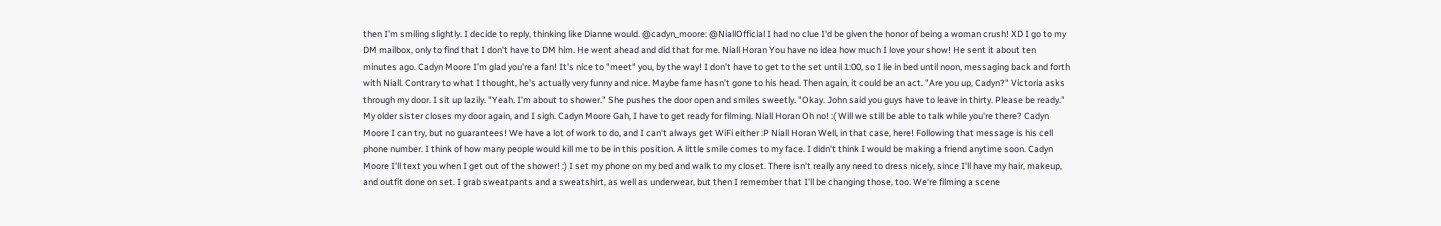then I'm smiling slightly. I decide to reply, thinking like Dianne would. @cadyn_moore: @NiallOfficial I had no clue I'd be given the honor of being a woman crush! XD I go to my DM mailbox, only to find that I don't have to DM him. He went ahead and did that for me. Niall Horan You have no idea how much I love your show! He sent it about ten minutes ago. Cadyn Moore I'm glad you're a fan! It's nice to "meet" you, by the way! I don't have to get to the set until 1:00, so I lie in bed until noon, messaging back and forth with Niall. Contrary to what I thought, he's actually very funny and nice. Maybe fame hasn't gone to his head. Then again, it could be an act. "Are you up, Cadyn?" Victoria asks through my door. I sit up lazily. "Yeah. I'm about to shower." She pushes the door open and smiles sweetly. "Okay. John said you guys have to leave in thirty. Please be ready." My older sister closes my door again, and I sigh. Cadyn Moore Gah, I have to get ready for filming. Niall Horan Oh no! :( Will we still be able to talk while you're there? Cadyn Moore I can try, but no guarantees! We have a lot of work to do, and I can't always get WiFi either :P Niall Horan Well, in that case, here! Following that message is his cell phone number. I think of how many people would kill me to be in this position. A little smile comes to my face. I didn't think I would be making a friend anytime soon. Cadyn Moore I'll text you when I get out of the shower! :) I set my phone on my bed and walk to my closet. There isn't really any need to dress nicely, since I'll have my hair, makeup, and outfit done on set. I grab sweatpants and a sweatshirt, as well as underwear, but then I remember that I'll be changing those, too. We're filming a scene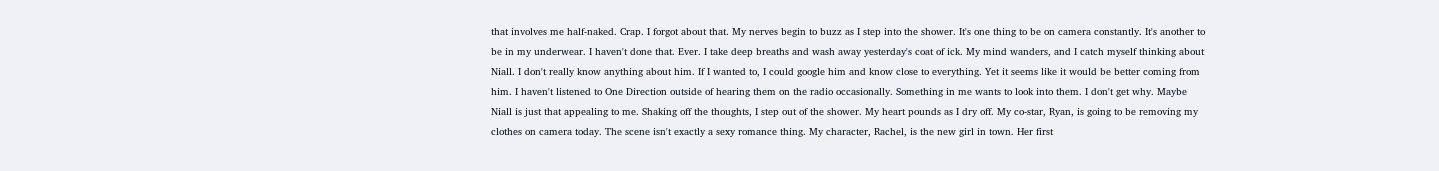that involves me half-naked. Crap. I forgot about that. My nerves begin to buzz as I step into the shower. It's one thing to be on camera constantly. It's another to be in my underwear. I haven't done that. Ever. I take deep breaths and wash away yesterday's coat of ick. My mind wanders, and I catch myself thinking about Niall. I don't really know anything about him. If I wanted to, I could google him and know close to everything. Yet it seems like it would be better coming from him. I haven't listened to One Direction outside of hearing them on the radio occasionally. Something in me wants to look into them. I don't get why. Maybe Niall is just that appealing to me. Shaking off the thoughts, I step out of the shower. My heart pounds as I dry off. My co-star, Ryan, is going to be removing my clothes on camera today. The scene isn't exactly a sexy romance thing. My character, Rachel, is the new girl in town. Her first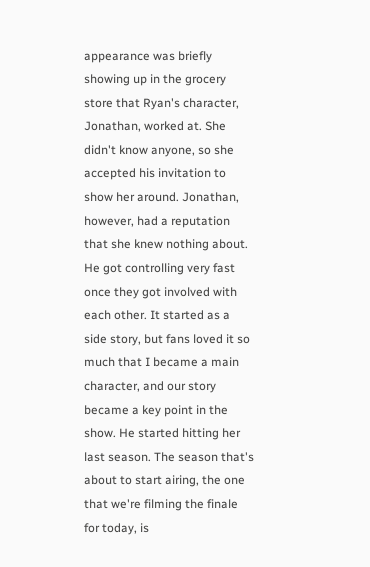appearance was briefly showing up in the grocery store that Ryan's character, Jonathan, worked at. She didn't know anyone, so she accepted his invitation to show her around. Jonathan, however, had a reputation that she knew nothing about. He got controlling very fast once they got involved with each other. It started as a side story, but fans loved it so much that I became a main character, and our story became a key point in the show. He started hitting her last season. The season that's about to start airing, the one that we're filming the finale for today, is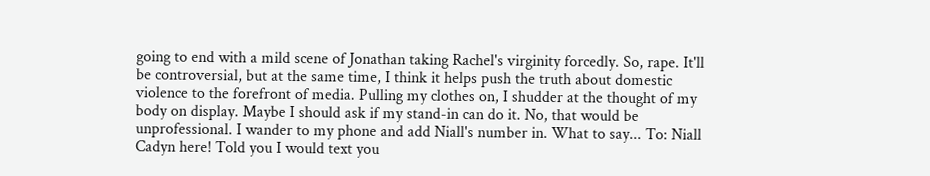going to end with a mild scene of Jonathan taking Rachel's virginity forcedly. So, rape. It'll be controversial, but at the same time, I think it helps push the truth about domestic violence to the forefront of media. Pulling my clothes on, I shudder at the thought of my body on display. Maybe I should ask if my stand-in can do it. No, that would be unprofessional. I wander to my phone and add Niall's number in. What to say... To: Niall Cadyn here! Told you I would text you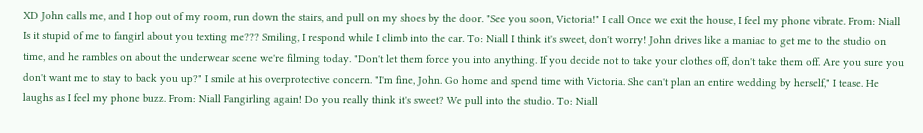XD John calls me, and I hop out of my room, run down the stairs, and pull on my shoes by the door. "See you soon, Victoria!" I call Once we exit the house, I feel my phone vibrate. From: Niall Is it stupid of me to fangirl about you texting me??? Smiling, I respond while I climb into the car. To: Niall I think it's sweet, don't worry! John drives like a maniac to get me to the studio on time, and he rambles on about the underwear scene we're filming today. "Don't let them force you into anything. If you decide not to take your clothes off, don't take them off. Are you sure you don't want me to stay to back you up?" I smile at his overprotective concern. "I'm fine, John. Go home and spend time with Victoria. She can't plan an entire wedding by herself," I tease. He laughs as I feel my phone buzz. From: Niall Fangirling again! Do you really think it's sweet? We pull into the studio. To: Niall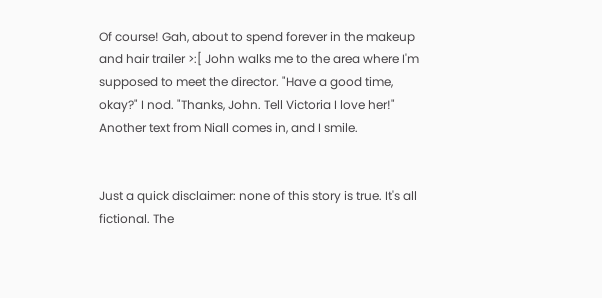Of course! Gah, about to spend forever in the makeup and hair trailer >:[ John walks me to the area where I'm supposed to meet the director. "Have a good time, okay?" I nod. "Thanks, John. Tell Victoria I love her!" Another text from Niall comes in, and I smile.


Just a quick disclaimer: none of this story is true. It's all fictional. The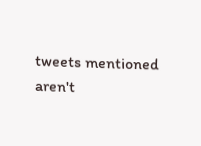tweets mentioned aren't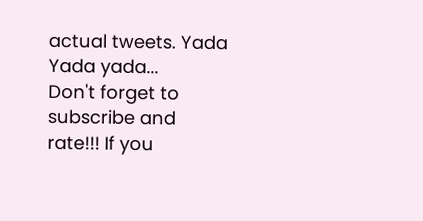actual tweets. Yada Yada yada...
Don't forget to subscribe and rate!!! If you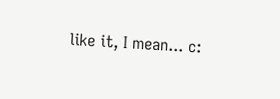like it, I mean... c: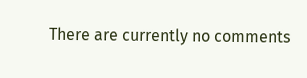There are currently no comments